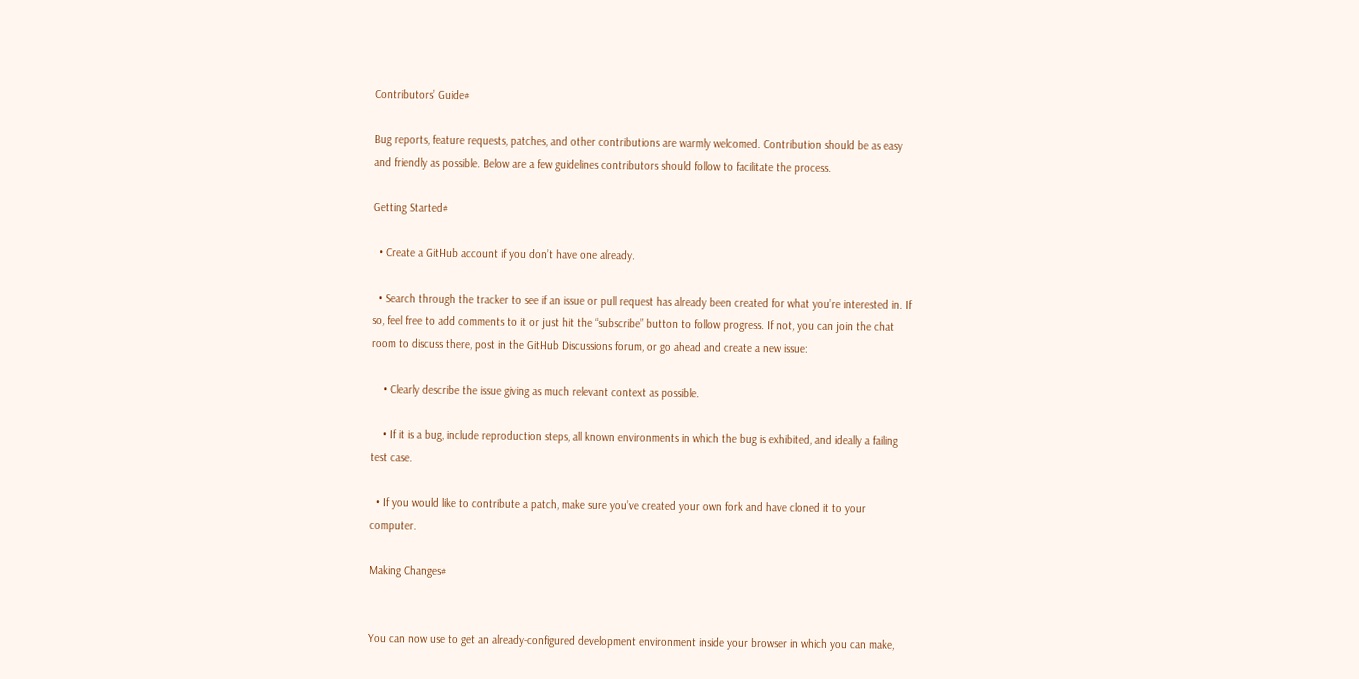Contributors’ Guide#

Bug reports, feature requests, patches, and other contributions are warmly welcomed. Contribution should be as easy and friendly as possible. Below are a few guidelines contributors should follow to facilitate the process.

Getting Started#

  • Create a GitHub account if you don’t have one already.

  • Search through the tracker to see if an issue or pull request has already been created for what you’re interested in. If so, feel free to add comments to it or just hit the “subscribe” button to follow progress. If not, you can join the chat room to discuss there, post in the GitHub Discussions forum, or go ahead and create a new issue:

    • Clearly describe the issue giving as much relevant context as possible.

    • If it is a bug, include reproduction steps, all known environments in which the bug is exhibited, and ideally a failing test case.

  • If you would like to contribute a patch, make sure you’ve created your own fork and have cloned it to your computer.

Making Changes#


You can now use to get an already-configured development environment inside your browser in which you can make,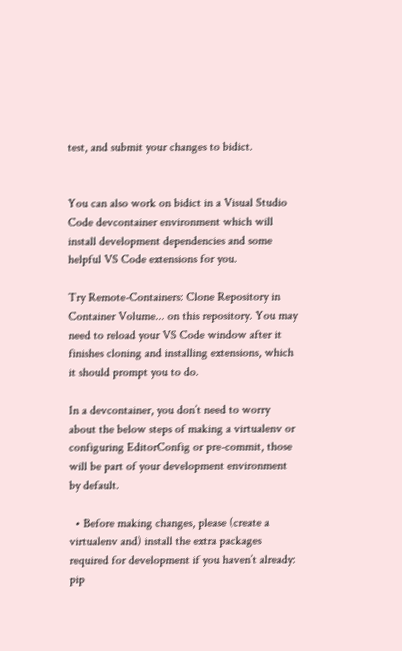test, and submit your changes to bidict.


You can also work on bidict in a Visual Studio Code devcontainer environment which will install development dependencies and some helpful VS Code extensions for you.

Try Remote-Containers: Clone Repository in Container Volume... on this repository. You may need to reload your VS Code window after it finishes cloning and installing extensions, which it should prompt you to do.

In a devcontainer, you don’t need to worry about the below steps of making a virtualenv or configuring EditorConfig or pre-commit, those will be part of your development environment by default.

  • Before making changes, please (create a virtualenv and) install the extra packages required for development if you haven’t already: pip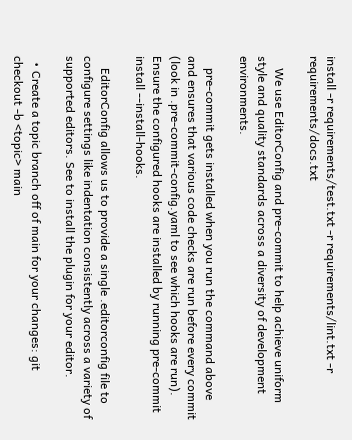install -r requirements/test.txt -r requirements/lint.txt -r requirements/docs.txt

    We use EditorConfig and pre-commit to help achieve uniform style and quality standards across a diversity of development environments.

    pre-commit gets installed when you run the command above and ensures that various code checks are run before every commit (look in .pre-commit-config.yaml to see which hooks are run). Ensure the configured hooks are installed by running pre-commit install --install-hooks.

    EditorConfig allows us to provide a single .editorconfig file to configure settings like indentation consistently across a variety of supported editors. See to install the plugin for your editor.

  • Create a topic branch off of main for your changes: git checkout -b <topic> main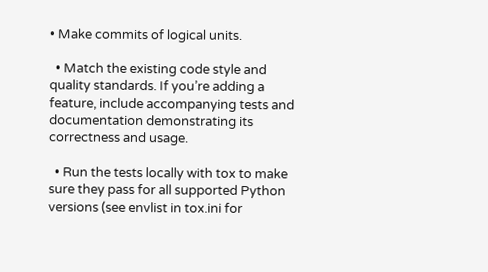• Make commits of logical units.

  • Match the existing code style and quality standards. If you’re adding a feature, include accompanying tests and documentation demonstrating its correctness and usage.

  • Run the tests locally with tox to make sure they pass for all supported Python versions (see envlist in tox.ini for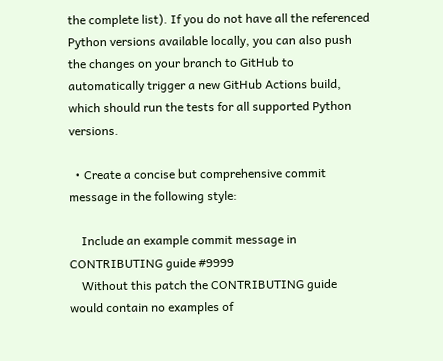the complete list). If you do not have all the referenced Python versions available locally, you can also push the changes on your branch to GitHub to automatically trigger a new GitHub Actions build, which should run the tests for all supported Python versions.

  • Create a concise but comprehensive commit message in the following style:

    Include an example commit message in CONTRIBUTING guide #9999
    Without this patch the CONTRIBUTING guide would contain no examples of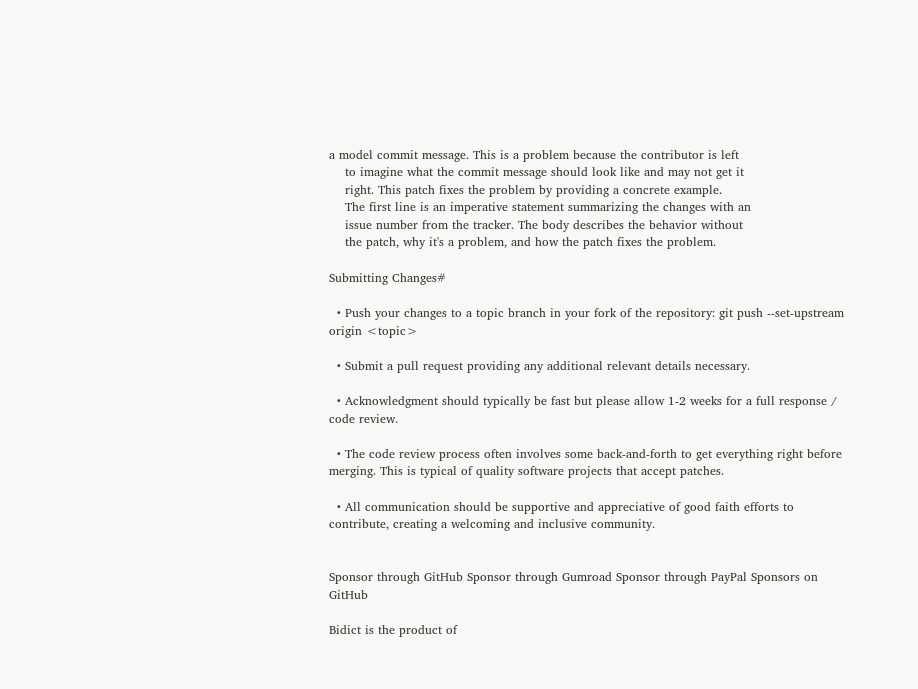a model commit message. This is a problem because the contributor is left
    to imagine what the commit message should look like and may not get it
    right. This patch fixes the problem by providing a concrete example.
    The first line is an imperative statement summarizing the changes with an
    issue number from the tracker. The body describes the behavior without
    the patch, why it's a problem, and how the patch fixes the problem.

Submitting Changes#

  • Push your changes to a topic branch in your fork of the repository: git push --set-upstream origin <topic>

  • Submit a pull request providing any additional relevant details necessary.

  • Acknowledgment should typically be fast but please allow 1-2 weeks for a full response / code review.

  • The code review process often involves some back-and-forth to get everything right before merging. This is typical of quality software projects that accept patches.

  • All communication should be supportive and appreciative of good faith efforts to contribute, creating a welcoming and inclusive community.


Sponsor through GitHub Sponsor through Gumroad Sponsor through PayPal Sponsors on GitHub

Bidict is the product of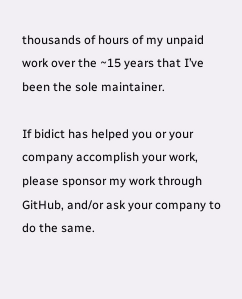thousands of hours of my unpaid work over the ~15 years that I’ve been the sole maintainer.

If bidict has helped you or your company accomplish your work, please sponsor my work through GitHub, and/or ask your company to do the same.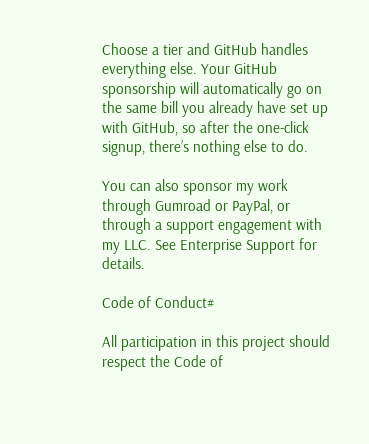Choose a tier and GitHub handles everything else. Your GitHub sponsorship will automatically go on the same bill you already have set up with GitHub, so after the one-click signup, there’s nothing else to do.

You can also sponsor my work through Gumroad or PayPal, or through a support engagement with my LLC. See Enterprise Support for details.

Code of Conduct#

All participation in this project should respect the Code of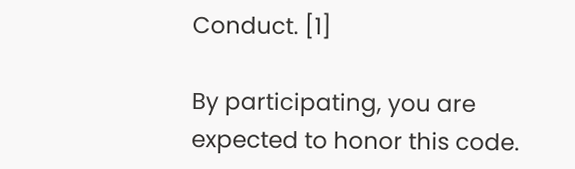Conduct. [1]

By participating, you are expected to honor this code.